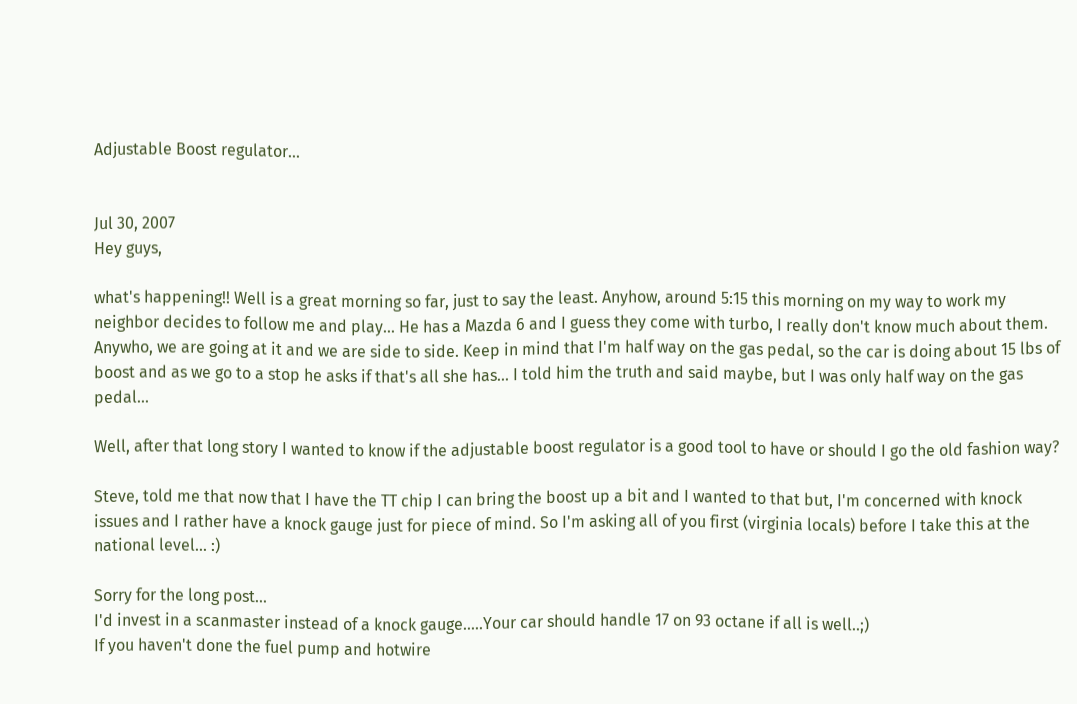Adjustable Boost regulator...


Jul 30, 2007
Hey guys,

what's happening!! Well is a great morning so far, just to say the least. Anyhow, around 5:15 this morning on my way to work my neighbor decides to follow me and play... He has a Mazda 6 and I guess they come with turbo, I really don't know much about them. Anywho, we are going at it and we are side to side. Keep in mind that I'm half way on the gas pedal, so the car is doing about 15 lbs of boost and as we go to a stop he asks if that's all she has... I told him the truth and said maybe, but I was only half way on the gas pedal...

Well, after that long story I wanted to know if the adjustable boost regulator is a good tool to have or should I go the old fashion way?

Steve, told me that now that I have the TT chip I can bring the boost up a bit and I wanted to that but, I'm concerned with knock issues and I rather have a knock gauge just for piece of mind. So I'm asking all of you first (virginia locals) before I take this at the national level... :)

Sorry for the long post...
I'd invest in a scanmaster instead of a knock gauge.....Your car should handle 17 on 93 octane if all is well..;)
If you haven't done the fuel pump and hotwire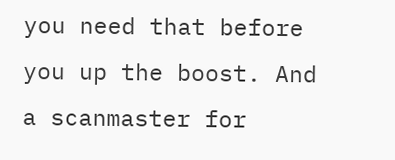you need that before you up the boost. And a scanmaster for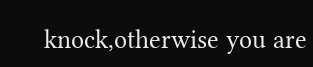knock,otherwise you are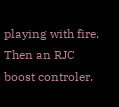playing with fire. Then an RJC boost controler.